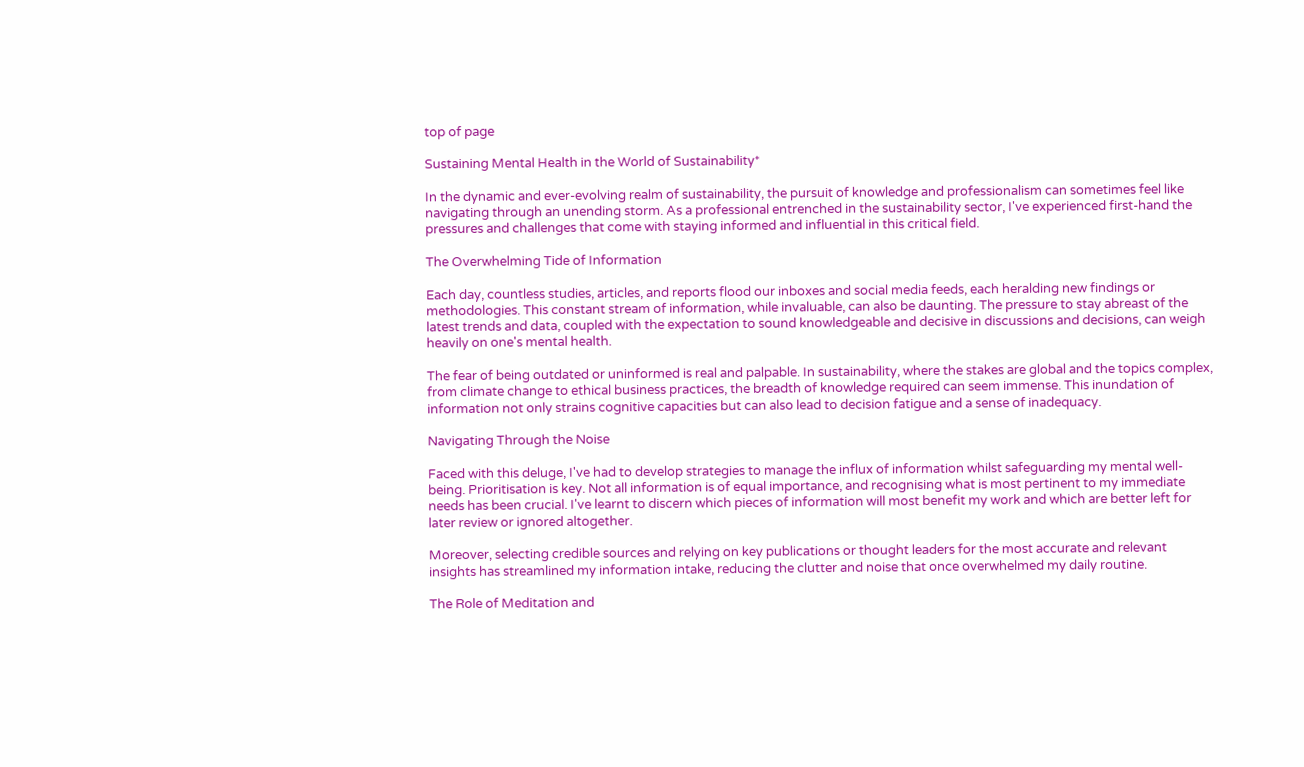top of page

Sustaining Mental Health in the World of Sustainability*

In the dynamic and ever-evolving realm of sustainability, the pursuit of knowledge and professionalism can sometimes feel like navigating through an unending storm. As a professional entrenched in the sustainability sector, I've experienced first-hand the pressures and challenges that come with staying informed and influential in this critical field.

The Overwhelming Tide of Information

Each day, countless studies, articles, and reports flood our inboxes and social media feeds, each heralding new findings or methodologies. This constant stream of information, while invaluable, can also be daunting. The pressure to stay abreast of the latest trends and data, coupled with the expectation to sound knowledgeable and decisive in discussions and decisions, can weigh heavily on one's mental health.

The fear of being outdated or uninformed is real and palpable. In sustainability, where the stakes are global and the topics complex, from climate change to ethical business practices, the breadth of knowledge required can seem immense. This inundation of information not only strains cognitive capacities but can also lead to decision fatigue and a sense of inadequacy.

Navigating Through the Noise

Faced with this deluge, I've had to develop strategies to manage the influx of information whilst safeguarding my mental well-being. Prioritisation is key. Not all information is of equal importance, and recognising what is most pertinent to my immediate needs has been crucial. I've learnt to discern which pieces of information will most benefit my work and which are better left for later review or ignored altogether.

Moreover, selecting credible sources and relying on key publications or thought leaders for the most accurate and relevant insights has streamlined my information intake, reducing the clutter and noise that once overwhelmed my daily routine.

The Role of Meditation and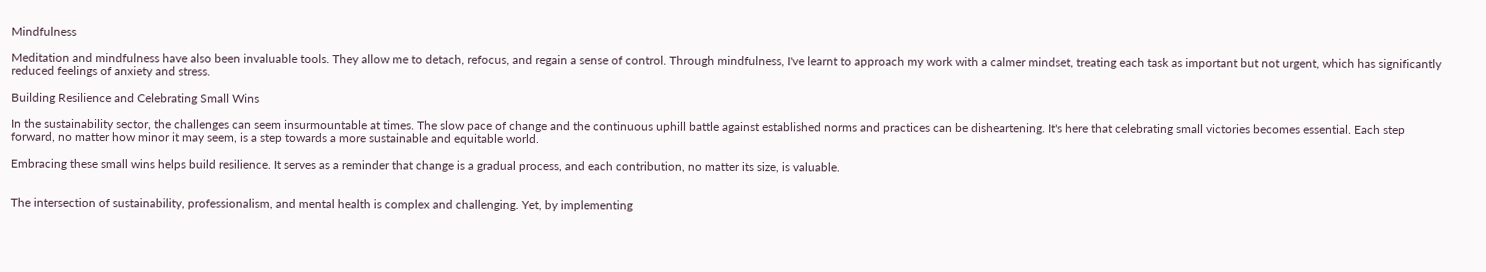Mindfulness

Meditation and mindfulness have also been invaluable tools. They allow me to detach, refocus, and regain a sense of control. Through mindfulness, I've learnt to approach my work with a calmer mindset, treating each task as important but not urgent, which has significantly reduced feelings of anxiety and stress.

Building Resilience and Celebrating Small Wins

In the sustainability sector, the challenges can seem insurmountable at times. The slow pace of change and the continuous uphill battle against established norms and practices can be disheartening. It's here that celebrating small victories becomes essential. Each step forward, no matter how minor it may seem, is a step towards a more sustainable and equitable world.

Embracing these small wins helps build resilience. It serves as a reminder that change is a gradual process, and each contribution, no matter its size, is valuable.


The intersection of sustainability, professionalism, and mental health is complex and challenging. Yet, by implementing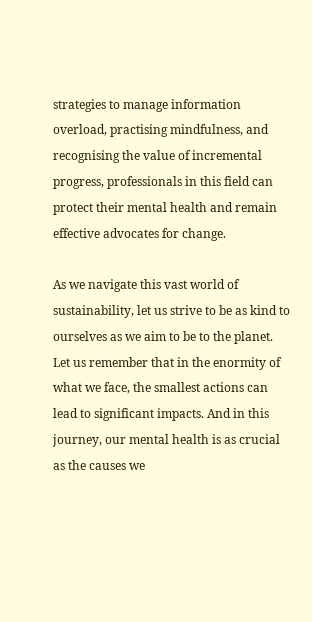strategies to manage information overload, practising mindfulness, and recognising the value of incremental progress, professionals in this field can protect their mental health and remain effective advocates for change.

As we navigate this vast world of sustainability, let us strive to be as kind to ourselves as we aim to be to the planet. Let us remember that in the enormity of what we face, the smallest actions can lead to significant impacts. And in this journey, our mental health is as crucial as the causes we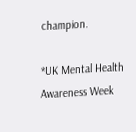champion.

*UK Mental Health Awareness Week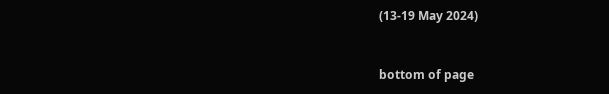(13-19 May 2024)


bottom of page